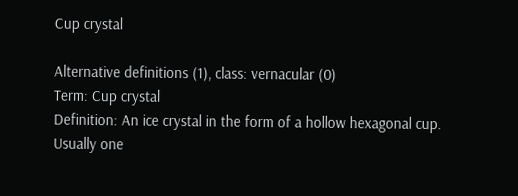Cup crystal

Alternative definitions (1), class: vernacular (0)
Term: Cup crystal
Definition: An ice crystal in the form of a hollow hexagonal cup. Usually one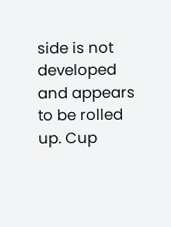side is not developed and appears to be rolled up. Cup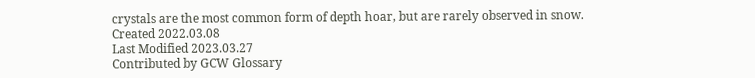crystals are the most common form of depth hoar, but are rarely observed in snow.
Created 2022.03.08
Last Modified 2023.03.27
Contributed by GCW Glossary